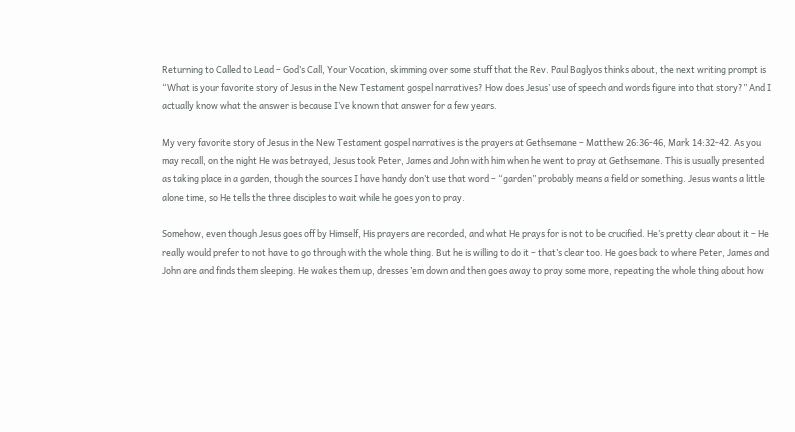Returning to Called to Lead – God’s Call, Your Vocation, skimming over some stuff that the Rev. Paul Baglyos thinks about, the next writing prompt is “What is your favorite story of Jesus in the New Testament gospel narratives? How does Jesus’ use of speech and words figure into that story?” And I actually know what the answer is because I’ve known that answer for a few years.

My very favorite story of Jesus in the New Testament gospel narratives is the prayers at Gethsemane – Matthew 26:36-46, Mark 14:32-42. As you may recall, on the night He was betrayed, Jesus took Peter, James and John with him when he went to pray at Gethsemane. This is usually presented as taking place in a garden, though the sources I have handy don’t use that word – “garden” probably means a field or something. Jesus wants a little alone time, so He tells the three disciples to wait while he goes yon to pray.

Somehow, even though Jesus goes off by Himself, His prayers are recorded, and what He prays for is not to be crucified. He’s pretty clear about it – He really would prefer to not have to go through with the whole thing. But he is willing to do it – that’s clear too. He goes back to where Peter, James and John are and finds them sleeping. He wakes them up, dresses ’em down and then goes away to pray some more, repeating the whole thing about how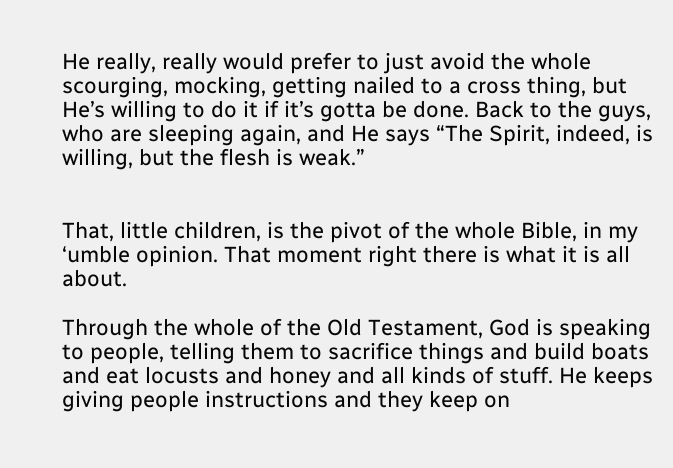He really, really would prefer to just avoid the whole scourging, mocking, getting nailed to a cross thing, but He’s willing to do it if it’s gotta be done. Back to the guys, who are sleeping again, and He says “The Spirit, indeed, is willing, but the flesh is weak.”


That, little children, is the pivot of the whole Bible, in my ‘umble opinion. That moment right there is what it is all about.

Through the whole of the Old Testament, God is speaking to people, telling them to sacrifice things and build boats and eat locusts and honey and all kinds of stuff. He keeps giving people instructions and they keep on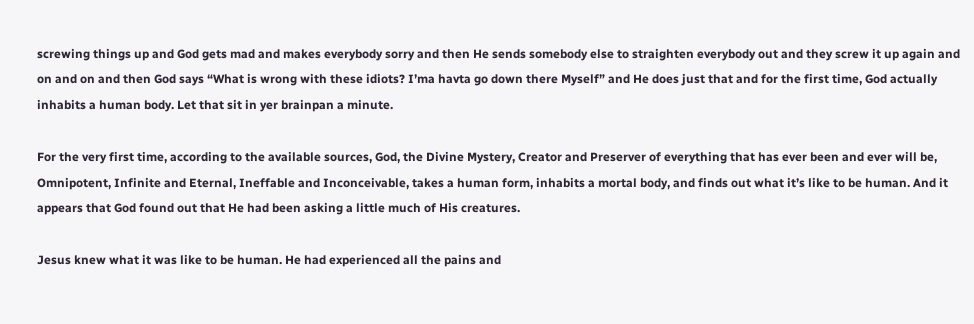screwing things up and God gets mad and makes everybody sorry and then He sends somebody else to straighten everybody out and they screw it up again and on and on and then God says “What is wrong with these idiots? I’ma havta go down there Myself” and He does just that and for the first time, God actually inhabits a human body. Let that sit in yer brainpan a minute.

For the very first time, according to the available sources, God, the Divine Mystery, Creator and Preserver of everything that has ever been and ever will be, Omnipotent, Infinite and Eternal, Ineffable and Inconceivable, takes a human form, inhabits a mortal body, and finds out what it’s like to be human. And it appears that God found out that He had been asking a little much of His creatures.

Jesus knew what it was like to be human. He had experienced all the pains and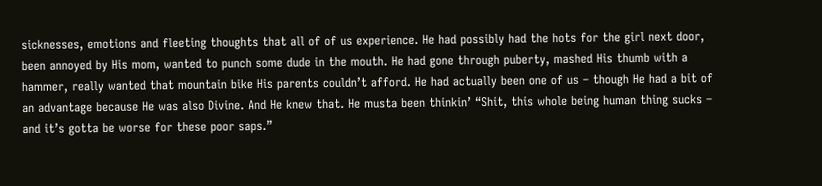sicknesses, emotions and fleeting thoughts that all of of us experience. He had possibly had the hots for the girl next door, been annoyed by His mom, wanted to punch some dude in the mouth. He had gone through puberty, mashed His thumb with a hammer, really wanted that mountain bike His parents couldn’t afford. He had actually been one of us – though He had a bit of an advantage because He was also Divine. And He knew that. He musta been thinkin’ “Shit, this whole being human thing sucks – and it’s gotta be worse for these poor saps.”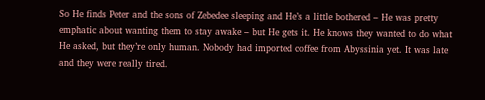So He finds Peter and the sons of Zebedee sleeping and He’s a little bothered – He was pretty emphatic about wanting them to stay awake – but He gets it. He knows they wanted to do what He asked, but they’re only human. Nobody had imported coffee from Abyssinia yet. It was late and they were really tired.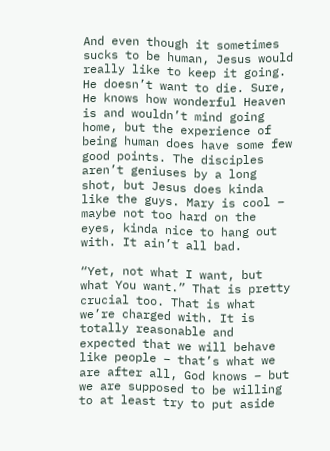And even though it sometimes sucks to be human, Jesus would really like to keep it going. He doesn’t want to die. Sure, He knows how wonderful Heaven is and wouldn’t mind going home, but the experience of being human does have some few good points. The disciples aren’t geniuses by a long shot, but Jesus does kinda like the guys. Mary is cool – maybe not too hard on the eyes, kinda nice to hang out with. It ain’t all bad.

“Yet, not what I want, but what You want.” That is pretty crucial too. That is what we’re charged with. It is totally reasonable and expected that we will behave like people – that’s what we are after all, God knows – but we are supposed to be willing to at least try to put aside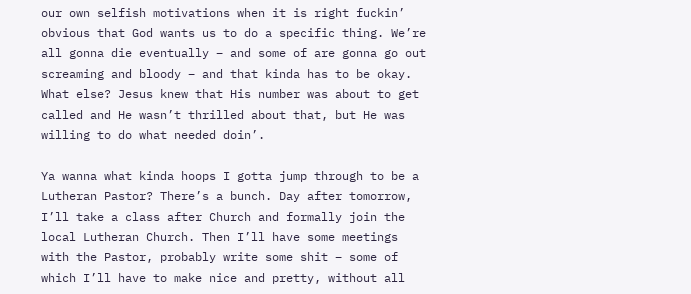our own selfish motivations when it is right fuckin’ obvious that God wants us to do a specific thing. We’re all gonna die eventually – and some of are gonna go out screaming and bloody – and that kinda has to be okay. What else? Jesus knew that His number was about to get called and He wasn’t thrilled about that, but He was willing to do what needed doin’.

Ya wanna what kinda hoops I gotta jump through to be a Lutheran Pastor? There’s a bunch. Day after tomorrow, I’ll take a class after Church and formally join the local Lutheran Church. Then I’ll have some meetings with the Pastor, probably write some shit – some of which I’ll have to make nice and pretty, without all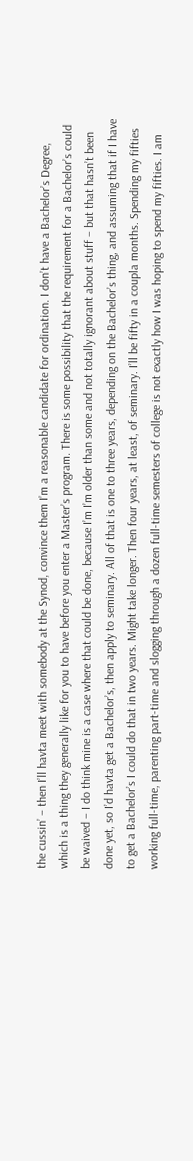the cussin’ – then I’ll havta meet with somebody at the Synod, convince them I’m a reasonable candidate for ordination. I don’t have a Bachelor’s Degree, which is a thing they generally like for you to have before you enter a Master’s program. There is some possibility that the requirement for a Bachelor’s could be waived – I do think mine is a case where that could be done, because I’m I’m older than some and not totally ignorant about stuff – but that hasn’t been done yet, so I’d havta get a Bachelor’s, then apply to seminary. All of that is one to three years, depending on the Bachelor’s thing, and assuming that if I have to get a Bachelor’s I could do that in two years. Might take longer. Then four years, at least, of seminary. I’ll be fifty in a coupla months. Spending my fifties working full-time, parenting part-time and slogging through a dozen full-time semesters of college is not exactly how I was hoping to spend my fifties. I am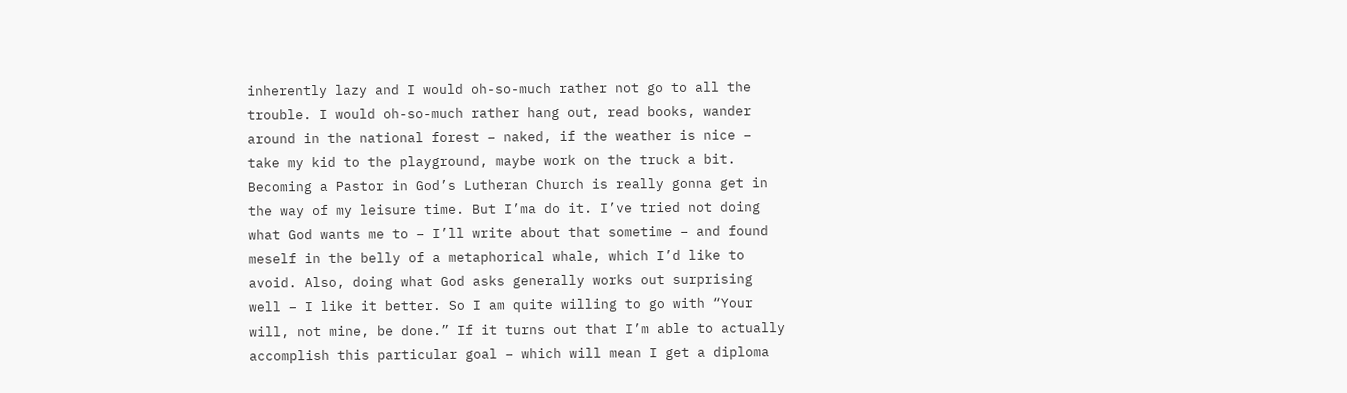inherently lazy and I would oh-so-much rather not go to all the trouble. I would oh-so-much rather hang out, read books, wander around in the national forest – naked, if the weather is nice – take my kid to the playground, maybe work on the truck a bit. Becoming a Pastor in God’s Lutheran Church is really gonna get in the way of my leisure time. But I’ma do it. I’ve tried not doing what God wants me to – I’ll write about that sometime – and found meself in the belly of a metaphorical whale, which I’d like to avoid. Also, doing what God asks generally works out surprising well – I like it better. So I am quite willing to go with “Your will, not mine, be done.” If it turns out that I’m able to actually accomplish this particular goal – which will mean I get a diploma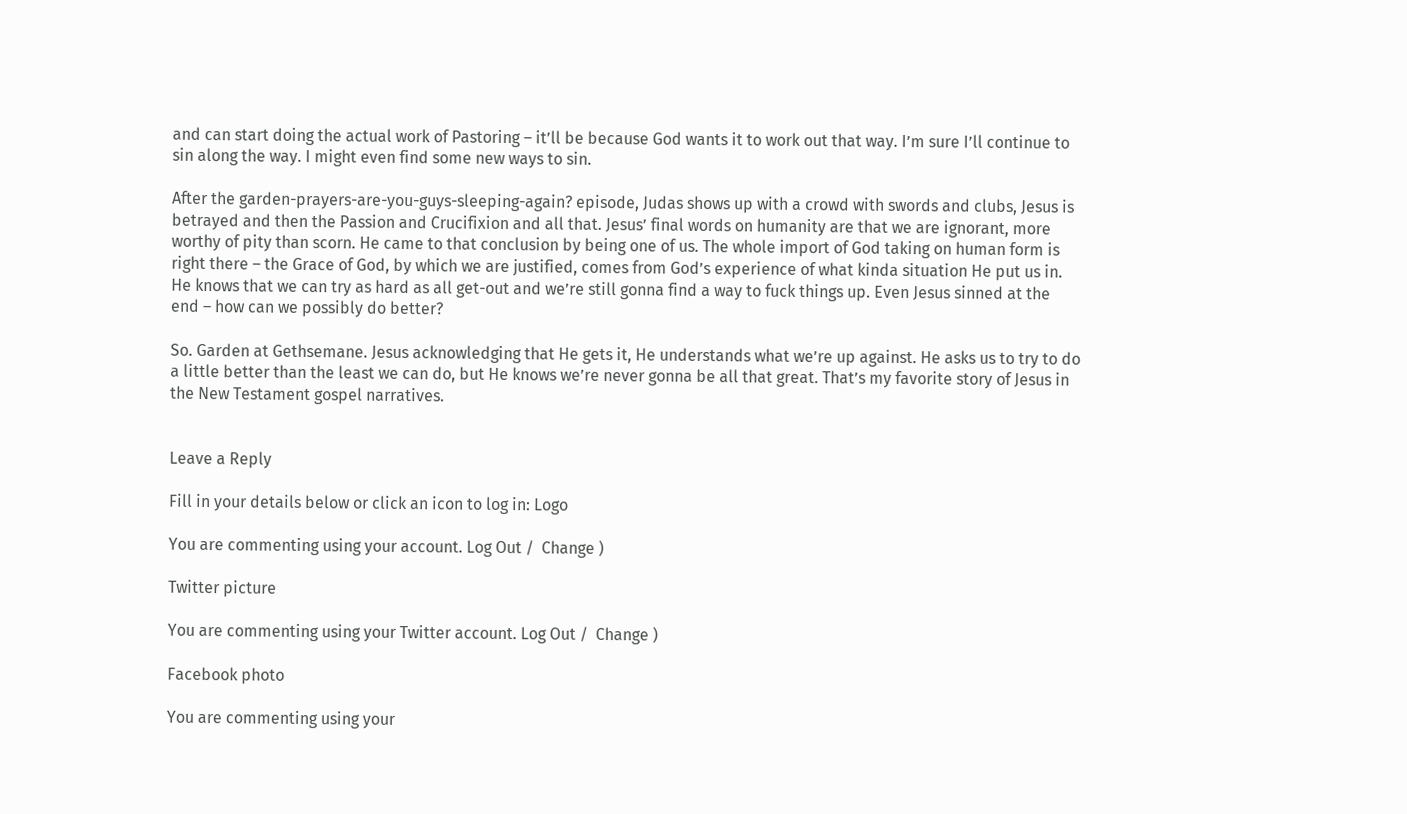and can start doing the actual work of Pastoring – it’ll be because God wants it to work out that way. I’m sure I’ll continue to sin along the way. I might even find some new ways to sin.

After the garden-prayers-are-you-guys-sleeping-again? episode, Judas shows up with a crowd with swords and clubs, Jesus is betrayed and then the Passion and Crucifixion and all that. Jesus’ final words on humanity are that we are ignorant, more worthy of pity than scorn. He came to that conclusion by being one of us. The whole import of God taking on human form is right there – the Grace of God, by which we are justified, comes from God’s experience of what kinda situation He put us in. He knows that we can try as hard as all get-out and we’re still gonna find a way to fuck things up. Even Jesus sinned at the end – how can we possibly do better?

So. Garden at Gethsemane. Jesus acknowledging that He gets it, He understands what we’re up against. He asks us to try to do a little better than the least we can do, but He knows we’re never gonna be all that great. That’s my favorite story of Jesus in the New Testament gospel narratives.


Leave a Reply

Fill in your details below or click an icon to log in: Logo

You are commenting using your account. Log Out /  Change )

Twitter picture

You are commenting using your Twitter account. Log Out /  Change )

Facebook photo

You are commenting using your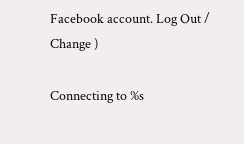Facebook account. Log Out /  Change )

Connecting to %s